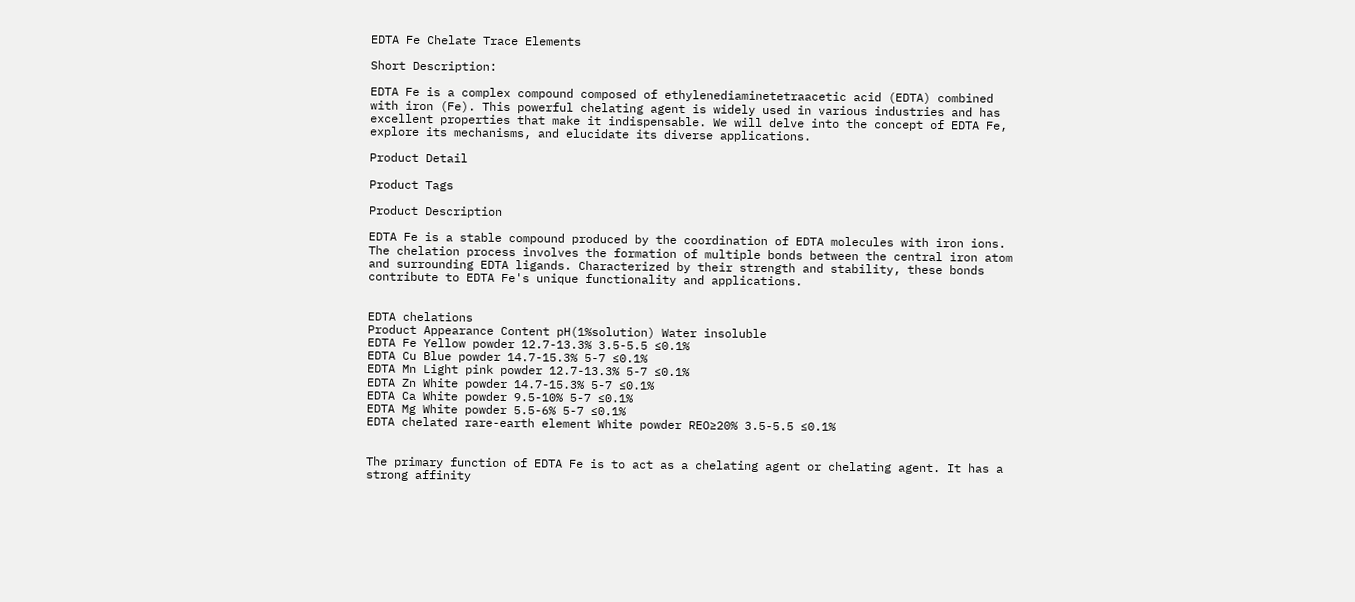EDTA Fe Chelate Trace Elements

Short Description:

EDTA Fe is a complex compound composed of ethylenediaminetetraacetic acid (EDTA) combined with iron (Fe). This powerful chelating agent is widely used in various industries and has excellent properties that make it indispensable. We will delve into the concept of EDTA Fe, explore its mechanisms, and elucidate its diverse applications.

Product Detail

Product Tags

Product Description

EDTA Fe is a stable compound produced by the coordination of EDTA molecules with iron ions. The chelation process involves the formation of multiple bonds between the central iron atom and surrounding EDTA ligands. Characterized by their strength and stability, these bonds contribute to EDTA Fe's unique functionality and applications.


EDTA chelations
Product Appearance Content pH(1%solution) Water insoluble
EDTA Fe Yellow powder 12.7-13.3% 3.5-5.5 ≤0.1%
EDTA Cu Blue powder 14.7-15.3% 5-7 ≤0.1%
EDTA Mn Light pink powder 12.7-13.3% 5-7 ≤0.1%
EDTA Zn White powder 14.7-15.3% 5-7 ≤0.1%
EDTA Ca White powder 9.5-10% 5-7 ≤0.1%
EDTA Mg White powder 5.5-6% 5-7 ≤0.1%
EDTA chelated rare-earth element White powder REO≥20% 3.5-5.5 ≤0.1%


The primary function of EDTA Fe is to act as a chelating agent or chelating agent. It has a strong affinity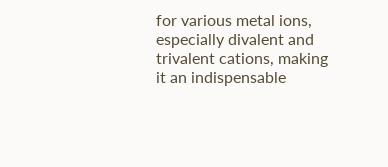for various metal ions, especially divalent and trivalent cations, making it an indispensable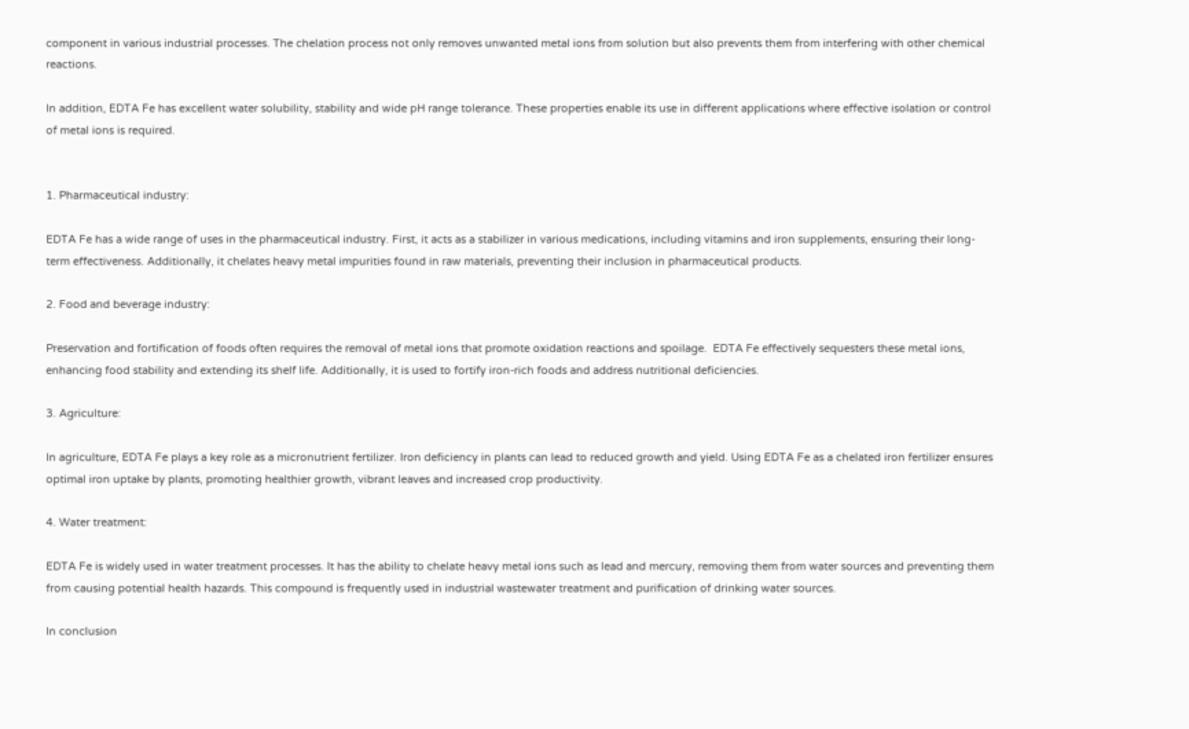component in various industrial processes. The chelation process not only removes unwanted metal ions from solution but also prevents them from interfering with other chemical reactions.

In addition, EDTA Fe has excellent water solubility, stability and wide pH range tolerance. These properties enable its use in different applications where effective isolation or control of metal ions is required.


1. Pharmaceutical industry:

EDTA Fe has a wide range of uses in the pharmaceutical industry. First, it acts as a stabilizer in various medications, including vitamins and iron supplements, ensuring their long-term effectiveness. Additionally, it chelates heavy metal impurities found in raw materials, preventing their inclusion in pharmaceutical products.

2. Food and beverage industry:

Preservation and fortification of foods often requires the removal of metal ions that promote oxidation reactions and spoilage.  EDTA Fe effectively sequesters these metal ions, enhancing food stability and extending its shelf life. Additionally, it is used to fortify iron-rich foods and address nutritional deficiencies.

3. Agriculture:

In agriculture, EDTA Fe plays a key role as a micronutrient fertilizer. Iron deficiency in plants can lead to reduced growth and yield. Using EDTA Fe as a chelated iron fertilizer ensures optimal iron uptake by plants, promoting healthier growth, vibrant leaves and increased crop productivity.

4. Water treatment:

EDTA Fe is widely used in water treatment processes. It has the ability to chelate heavy metal ions such as lead and mercury, removing them from water sources and preventing them from causing potential health hazards. This compound is frequently used in industrial wastewater treatment and purification of drinking water sources.

In conclusion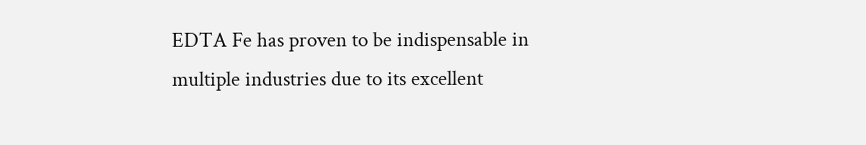EDTA Fe has proven to be indispensable in multiple industries due to its excellent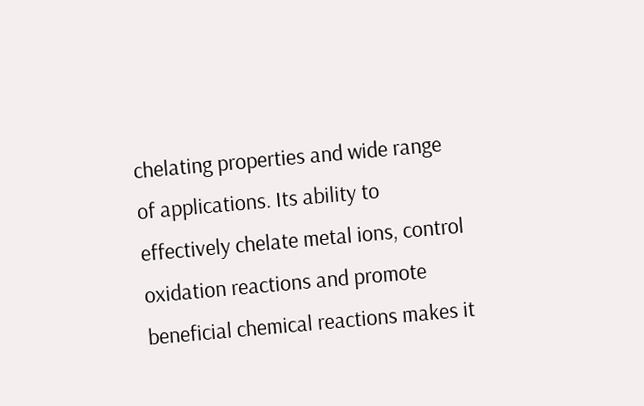chelating properties and wide range of applications. Its ability to effectively chelate metal ions, control oxidation reactions and promote beneficial chemical reactions makes it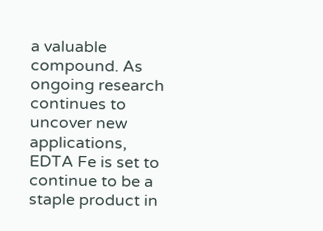a valuable compound. As ongoing research continues to uncover new applications, EDTA Fe is set to continue to be a staple product in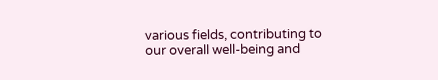various fields, contributing to our overall well-being and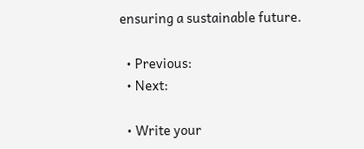ensuring a sustainable future.

  • Previous:
  • Next:

  • Write your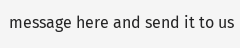message here and send it to us